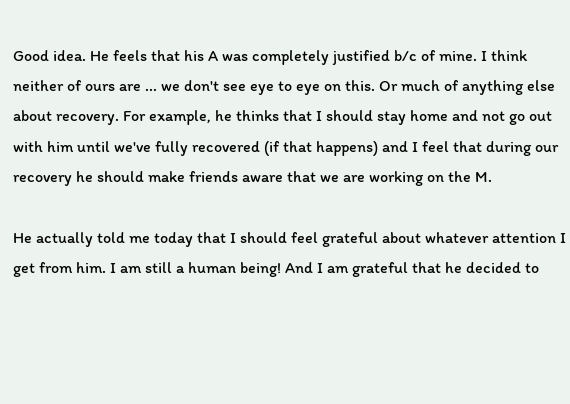Good idea. He feels that his A was completely justified b/c of mine. I think neither of ours are ... we don't see eye to eye on this. Or much of anything else about recovery. For example, he thinks that I should stay home and not go out with him until we've fully recovered (if that happens) and I feel that during our recovery he should make friends aware that we are working on the M.

He actually told me today that I should feel grateful about whatever attention I get from him. I am still a human being! And I am grateful that he decided to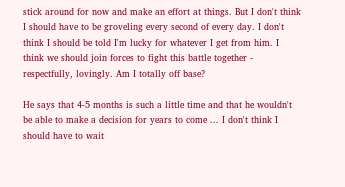stick around for now and make an effort at things. But I don't think I should have to be groveling every second of every day. I don't think I should be told I'm lucky for whatever I get from him. I think we should join forces to fight this battle together - respectfully, lovingly. Am I totally off base?

He says that 4-5 months is such a little time and that he wouldn't be able to make a decision for years to come ... I don't think I should have to wait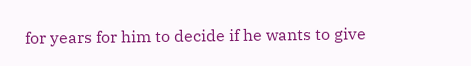for years for him to decide if he wants to give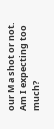our M a shot or not. Am I expecting too much?